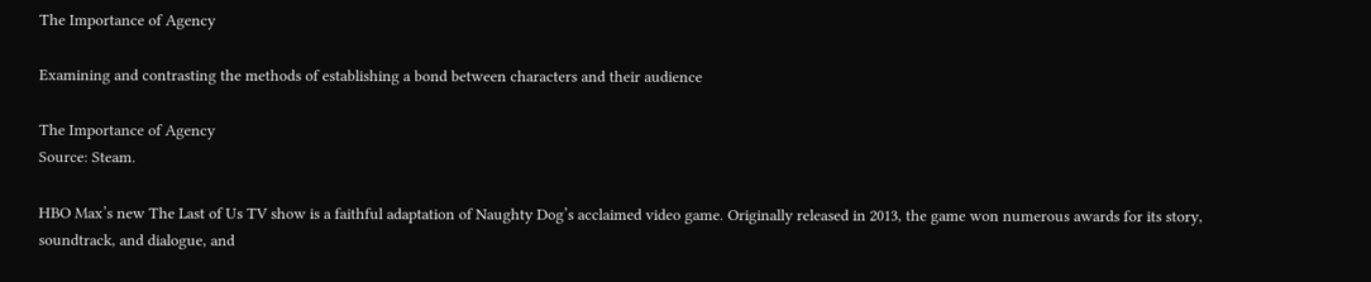The Importance of Agency

Examining and contrasting the methods of establishing a bond between characters and their audience

The Importance of Agency
Source: Steam.

HBO Max’s new The Last of Us TV show is a faithful adaptation of Naughty Dog’s acclaimed video game. Originally released in 2013, the game won numerous awards for its story, soundtrack, and dialogue, and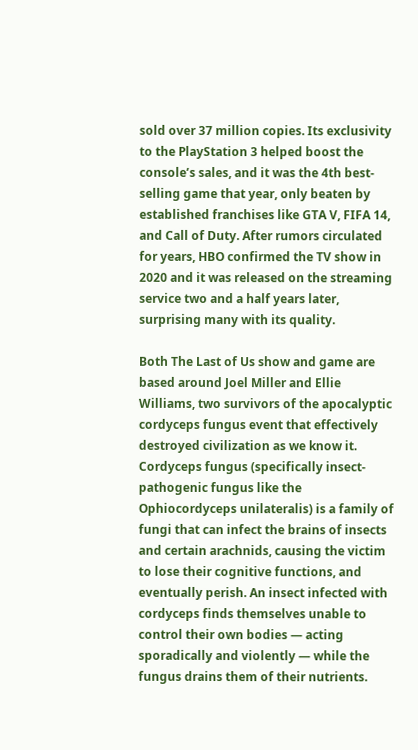sold over 37 million copies. Its exclusivity to the PlayStation 3 helped boost the console’s sales, and it was the 4th best-selling game that year, only beaten by established franchises like GTA V, FIFA 14, and Call of Duty. After rumors circulated for years, HBO confirmed the TV show in 2020 and it was released on the streaming service two and a half years later, surprising many with its quality.

Both The Last of Us show and game are based around Joel Miller and Ellie Williams, two survivors of the apocalyptic cordyceps fungus event that effectively destroyed civilization as we know it. Cordyceps fungus (specifically insect-pathogenic fungus like the Ophiocordyceps unilateralis) is a family of fungi that can infect the brains of insects and certain arachnids, causing the victim to lose their cognitive functions, and eventually perish. An insect infected with cordyceps finds themselves unable to control their own bodies — acting sporadically and violently — while the fungus drains them of their nutrients.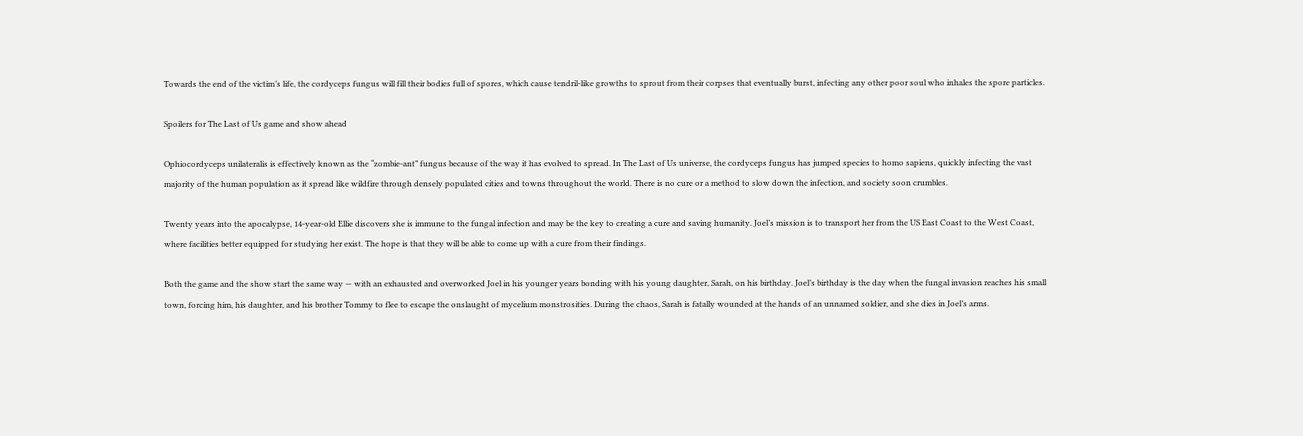Towards the end of the victim’s life, the cordyceps fungus will fill their bodies full of spores, which cause tendril-like growths to sprout from their corpses that eventually burst, infecting any other poor soul who inhales the spore particles.

Spoilers for The Last of Us game and show ahead

Ophiocordyceps unilateralis is effectively known as the “zombie-ant” fungus because of the way it has evolved to spread. In The Last of Us universe, the cordyceps fungus has jumped species to homo sapiens, quickly infecting the vast majority of the human population as it spread like wildfire through densely populated cities and towns throughout the world. There is no cure or a method to slow down the infection, and society soon crumbles.

Twenty years into the apocalypse, 14-year-old Ellie discovers she is immune to the fungal infection and may be the key to creating a cure and saving humanity. Joel’s mission is to transport her from the US East Coast to the West Coast, where facilities better equipped for studying her exist. The hope is that they will be able to come up with a cure from their findings.

Both the game and the show start the same way — with an exhausted and overworked Joel in his younger years bonding with his young daughter, Sarah, on his birthday. Joel’s birthday is the day when the fungal invasion reaches his small town, forcing him, his daughter, and his brother Tommy to flee to escape the onslaught of mycelium monstrosities. During the chaos, Sarah is fatally wounded at the hands of an unnamed soldier, and she dies in Joel’s arms.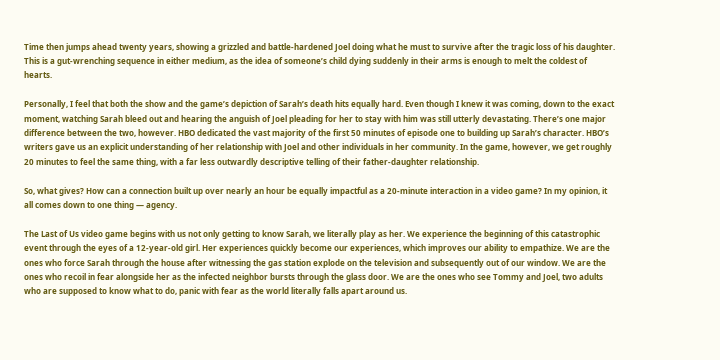Time then jumps ahead twenty years, showing a grizzled and battle-hardened Joel doing what he must to survive after the tragic loss of his daughter. This is a gut-wrenching sequence in either medium, as the idea of someone’s child dying suddenly in their arms is enough to melt the coldest of hearts.

Personally, I feel that both the show and the game’s depiction of Sarah’s death hits equally hard. Even though I knew it was coming, down to the exact moment, watching Sarah bleed out and hearing the anguish of Joel pleading for her to stay with him was still utterly devastating. There’s one major difference between the two, however. HBO dedicated the vast majority of the first 50 minutes of episode one to building up Sarah’s character. HBO’s writers gave us an explicit understanding of her relationship with Joel and other individuals in her community. In the game, however, we get roughly 20 minutes to feel the same thing, with a far less outwardly descriptive telling of their father-daughter relationship.

So, what gives? How can a connection built up over nearly an hour be equally impactful as a 20-minute interaction in a video game? In my opinion, it all comes down to one thing — agency.

The Last of Us video game begins with us not only getting to know Sarah, we literally play as her. We experience the beginning of this catastrophic event through the eyes of a 12-year-old girl. Her experiences quickly become our experiences, which improves our ability to empathize. We are the ones who force Sarah through the house after witnessing the gas station explode on the television and subsequently out of our window. We are the ones who recoil in fear alongside her as the infected neighbor bursts through the glass door. We are the ones who see Tommy and Joel, two adults who are supposed to know what to do, panic with fear as the world literally falls apart around us.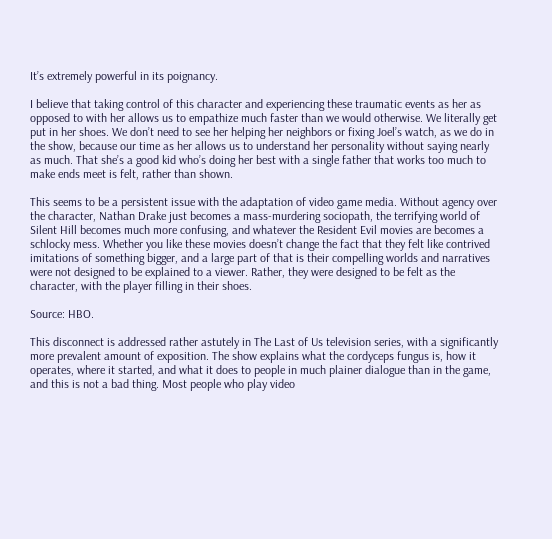It’s extremely powerful in its poignancy.

I believe that taking control of this character and experiencing these traumatic events as her as opposed to with her allows us to empathize much faster than we would otherwise. We literally get put in her shoes. We don’t need to see her helping her neighbors or fixing Joel’s watch, as we do in the show, because our time as her allows us to understand her personality without saying nearly as much. That she’s a good kid who’s doing her best with a single father that works too much to make ends meet is felt, rather than shown.

This seems to be a persistent issue with the adaptation of video game media. Without agency over the character, Nathan Drake just becomes a mass-murdering sociopath, the terrifying world of Silent Hill becomes much more confusing, and whatever the Resident Evil movies are becomes a schlocky mess. Whether you like these movies doesn’t change the fact that they felt like contrived imitations of something bigger, and a large part of that is their compelling worlds and narratives were not designed to be explained to a viewer. Rather, they were designed to be felt as the character, with the player filling in their shoes.

Source: HBO.

This disconnect is addressed rather astutely in The Last of Us television series, with a significantly more prevalent amount of exposition. The show explains what the cordyceps fungus is, how it operates, where it started, and what it does to people in much plainer dialogue than in the game, and this is not a bad thing. Most people who play video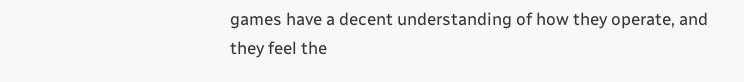games have a decent understanding of how they operate, and they feel the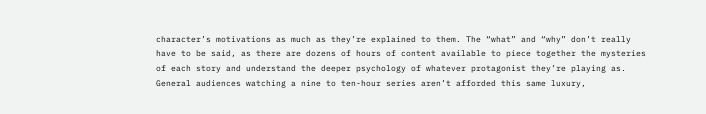character’s motivations as much as they’re explained to them. The “what” and “why” don’t really have to be said, as there are dozens of hours of content available to piece together the mysteries of each story and understand the deeper psychology of whatever protagonist they’re playing as. General audiences watching a nine to ten-hour series aren’t afforded this same luxury,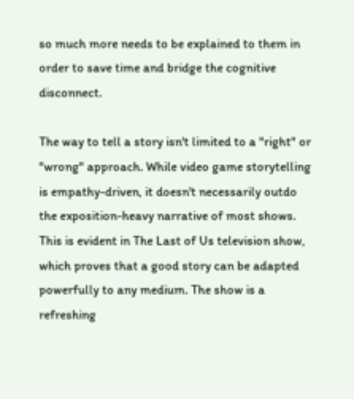so much more needs to be explained to them in order to save time and bridge the cognitive disconnect.

The way to tell a story isn't limited to a "right" or "wrong" approach. While video game storytelling is empathy-driven, it doesn't necessarily outdo the exposition-heavy narrative of most shows. This is evident in The Last of Us television show, which proves that a good story can be adapted powerfully to any medium. The show is a refreshing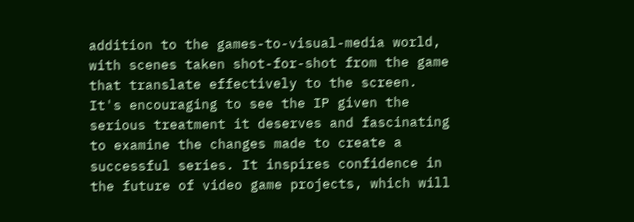addition to the games-to-visual-media world, with scenes taken shot-for-shot from the game that translate effectively to the screen. It's encouraging to see the IP given the serious treatment it deserves and fascinating to examine the changes made to create a successful series. It inspires confidence in the future of video game projects, which will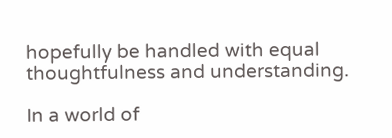hopefully be handled with equal thoughtfulness and understanding.

In a world of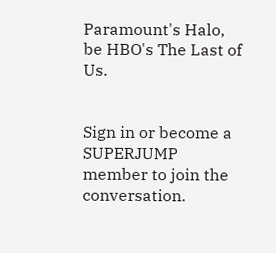Paramount's Halo, be HBO's The Last of Us.


Sign in or become a SUPERJUMP member to join the conversation.